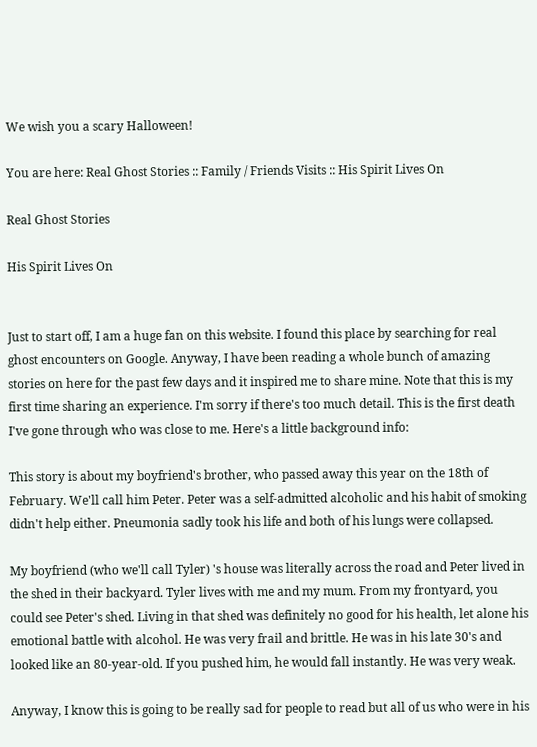We wish you a scary Halloween!

You are here: Real Ghost Stories :: Family / Friends Visits :: His Spirit Lives On

Real Ghost Stories

His Spirit Lives On


Just to start off, I am a huge fan on this website. I found this place by searching for real ghost encounters on Google. Anyway, I have been reading a whole bunch of amazing stories on here for the past few days and it inspired me to share mine. Note that this is my first time sharing an experience. I'm sorry if there's too much detail. This is the first death I've gone through who was close to me. Here's a little background info:

This story is about my boyfriend's brother, who passed away this year on the 18th of February. We'll call him Peter. Peter was a self-admitted alcoholic and his habit of smoking didn't help either. Pneumonia sadly took his life and both of his lungs were collapsed.

My boyfriend (who we'll call Tyler) 's house was literally across the road and Peter lived in the shed in their backyard. Tyler lives with me and my mum. From my frontyard, you could see Peter's shed. Living in that shed was definitely no good for his health, let alone his emotional battle with alcohol. He was very frail and brittle. He was in his late 30's and looked like an 80-year-old. If you pushed him, he would fall instantly. He was very weak.

Anyway, I know this is going to be really sad for people to read but all of us who were in his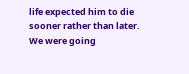life expected him to die sooner rather than later. We were going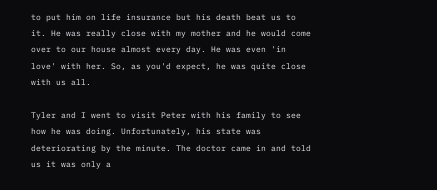to put him on life insurance but his death beat us to it. He was really close with my mother and he would come over to our house almost every day. He was even 'in love' with her. So, as you'd expect, he was quite close with us all.

Tyler and I went to visit Peter with his family to see how he was doing. Unfortunately, his state was deteriorating by the minute. The doctor came in and told us it was only a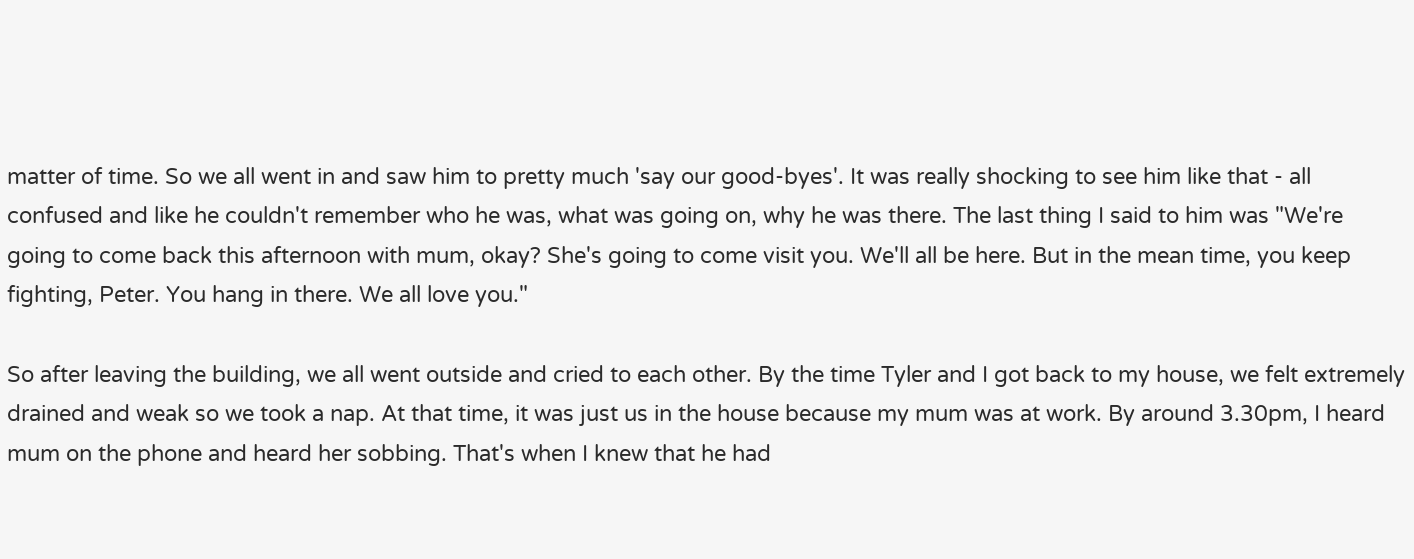matter of time. So we all went in and saw him to pretty much 'say our good-byes'. It was really shocking to see him like that - all confused and like he couldn't remember who he was, what was going on, why he was there. The last thing I said to him was "We're going to come back this afternoon with mum, okay? She's going to come visit you. We'll all be here. But in the mean time, you keep fighting, Peter. You hang in there. We all love you."

So after leaving the building, we all went outside and cried to each other. By the time Tyler and I got back to my house, we felt extremely drained and weak so we took a nap. At that time, it was just us in the house because my mum was at work. By around 3.30pm, I heard mum on the phone and heard her sobbing. That's when I knew that he had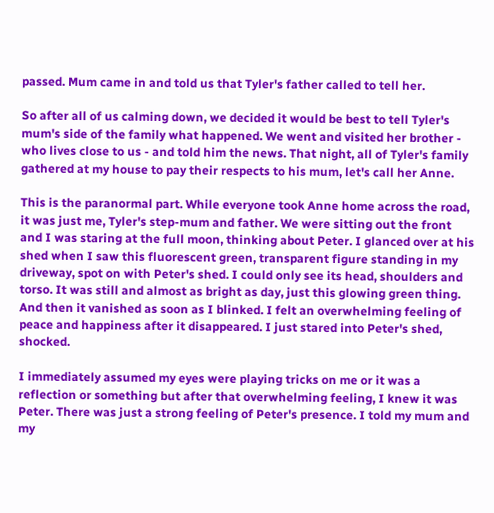passed. Mum came in and told us that Tyler's father called to tell her.

So after all of us calming down, we decided it would be best to tell Tyler's mum's side of the family what happened. We went and visited her brother - who lives close to us - and told him the news. That night, all of Tyler's family gathered at my house to pay their respects to his mum, let's call her Anne.

This is the paranormal part. While everyone took Anne home across the road, it was just me, Tyler's step-mum and father. We were sitting out the front and I was staring at the full moon, thinking about Peter. I glanced over at his shed when I saw this fluorescent green, transparent figure standing in my driveway, spot on with Peter's shed. I could only see its head, shoulders and torso. It was still and almost as bright as day, just this glowing green thing. And then it vanished as soon as I blinked. I felt an overwhelming feeling of peace and happiness after it disappeared. I just stared into Peter's shed, shocked.

I immediately assumed my eyes were playing tricks on me or it was a reflection or something but after that overwhelming feeling, I knew it was Peter. There was just a strong feeling of Peter's presence. I told my mum and my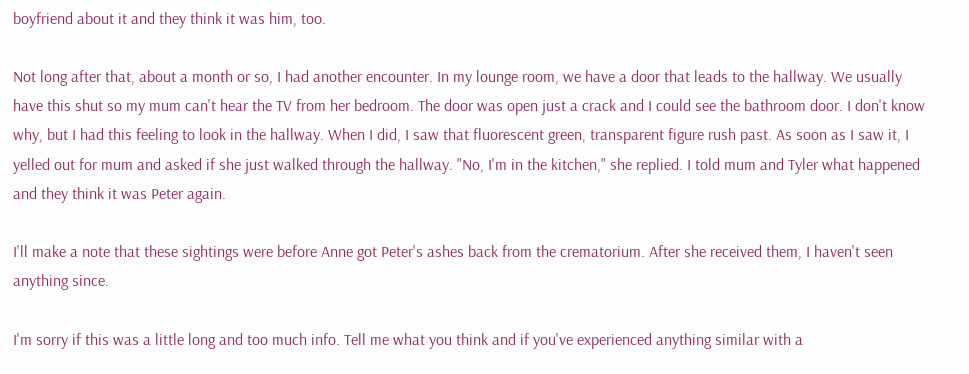boyfriend about it and they think it was him, too.

Not long after that, about a month or so, I had another encounter. In my lounge room, we have a door that leads to the hallway. We usually have this shut so my mum can't hear the TV from her bedroom. The door was open just a crack and I could see the bathroom door. I don't know why, but I had this feeling to look in the hallway. When I did, I saw that fluorescent green, transparent figure rush past. As soon as I saw it, I yelled out for mum and asked if she just walked through the hallway. "No, I'm in the kitchen," she replied. I told mum and Tyler what happened and they think it was Peter again.

I'll make a note that these sightings were before Anne got Peter's ashes back from the crematorium. After she received them, I haven't seen anything since.

I'm sorry if this was a little long and too much info. Tell me what you think and if you've experienced anything similar with a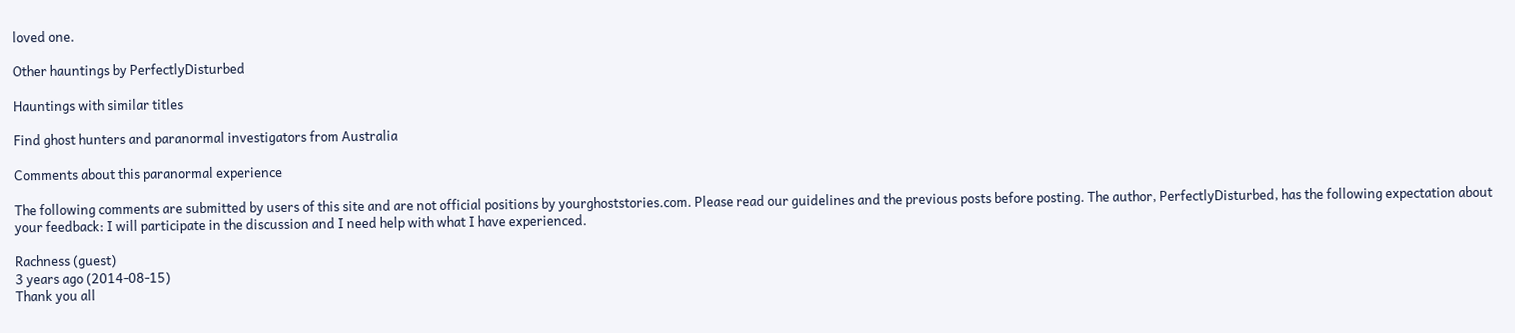loved one.

Other hauntings by PerfectlyDisturbed

Hauntings with similar titles

Find ghost hunters and paranormal investigators from Australia

Comments about this paranormal experience

The following comments are submitted by users of this site and are not official positions by yourghoststories.com. Please read our guidelines and the previous posts before posting. The author, PerfectlyDisturbed, has the following expectation about your feedback: I will participate in the discussion and I need help with what I have experienced.

Rachness (guest)
3 years ago (2014-08-15)
Thank you all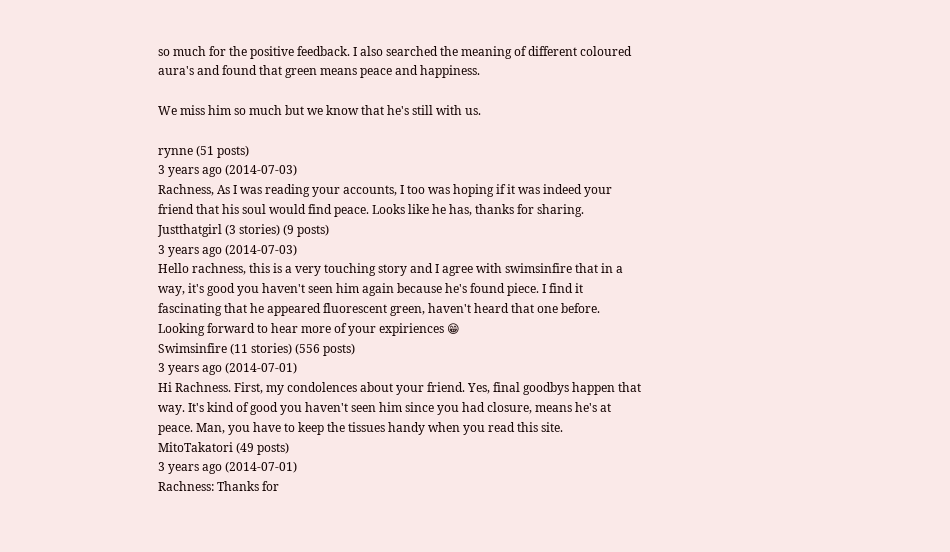so much for the positive feedback. I also searched the meaning of different coloured aura's and found that green means peace and happiness.

We miss him so much but we know that he's still with us.

rynne (51 posts)
3 years ago (2014-07-03)
Rachness, As I was reading your accounts, I too was hoping if it was indeed your friend that his soul would find peace. Looks like he has, thanks for sharing.
Justthatgirl (3 stories) (9 posts)
3 years ago (2014-07-03)
Hello rachness, this is a very touching story and I agree with swimsinfire that in a way, it's good you haven't seen him again because he's found piece. I find it fascinating that he appeared fluorescent green, haven't heard that one before. Looking forward to hear more of your expiriences 😁
Swimsinfire (11 stories) (556 posts)
3 years ago (2014-07-01)
Hi Rachness. First, my condolences about your friend. Yes, final goodbys happen that way. It's kind of good you haven't seen him since you had closure, means he's at peace. Man, you have to keep the tissues handy when you read this site.
MitoTakatori (49 posts)
3 years ago (2014-07-01)
Rachness: Thanks for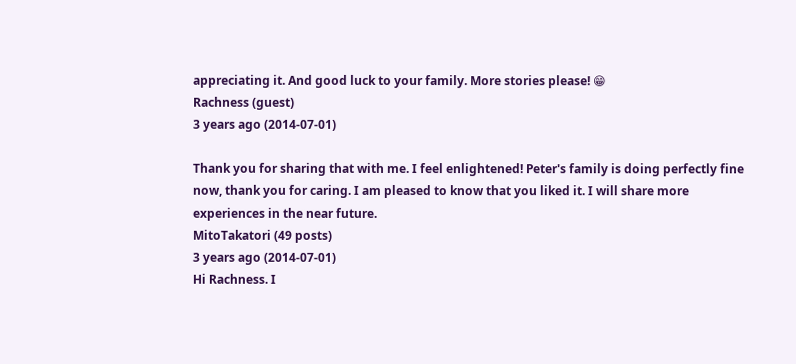appreciating it. And good luck to your family. More stories please! 😁
Rachness (guest)
3 years ago (2014-07-01)

Thank you for sharing that with me. I feel enlightened! Peter's family is doing perfectly fine now, thank you for caring. I am pleased to know that you liked it. I will share more experiences in the near future.
MitoTakatori (49 posts)
3 years ago (2014-07-01)
Hi Rachness. I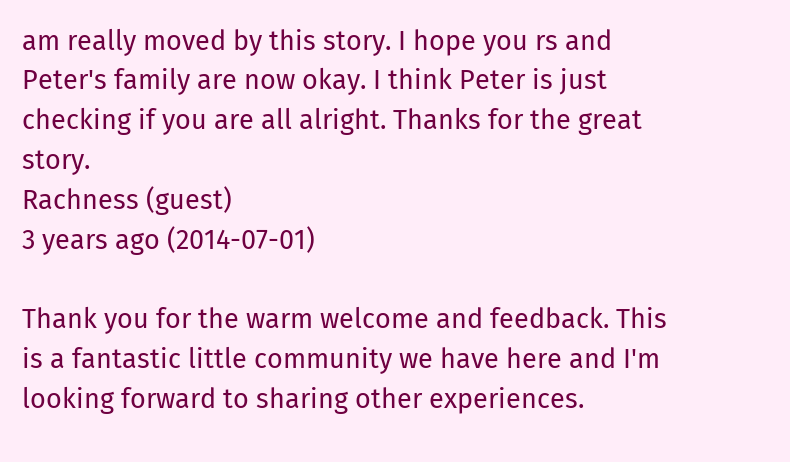am really moved by this story. I hope you rs and Peter's family are now okay. I think Peter is just checking if you are all alright. Thanks for the great story.
Rachness (guest)
3 years ago (2014-07-01)

Thank you for the warm welcome and feedback. This is a fantastic little community we have here and I'm looking forward to sharing other experiences.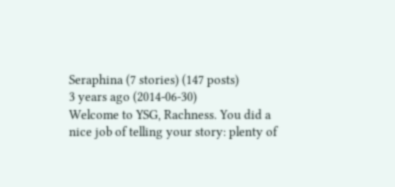Seraphina (7 stories) (147 posts)
3 years ago (2014-06-30)
Welcome to YSG, Rachness. You did a nice job of telling your story: plenty of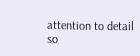attention to detail so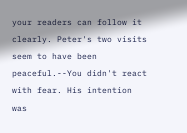your readers can follow it clearly. Peter's two visits seem to have been peaceful.--You didn't react with fear. His intention was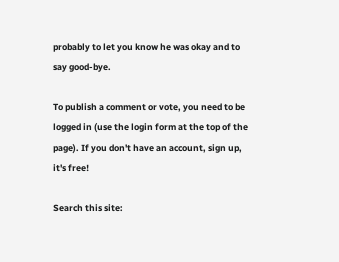probably to let you know he was okay and to say good-bye.

To publish a comment or vote, you need to be logged in (use the login form at the top of the page). If you don't have an account, sign up, it's free!

Search this site: